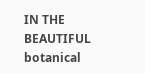IN THE BEAUTIFUL botanical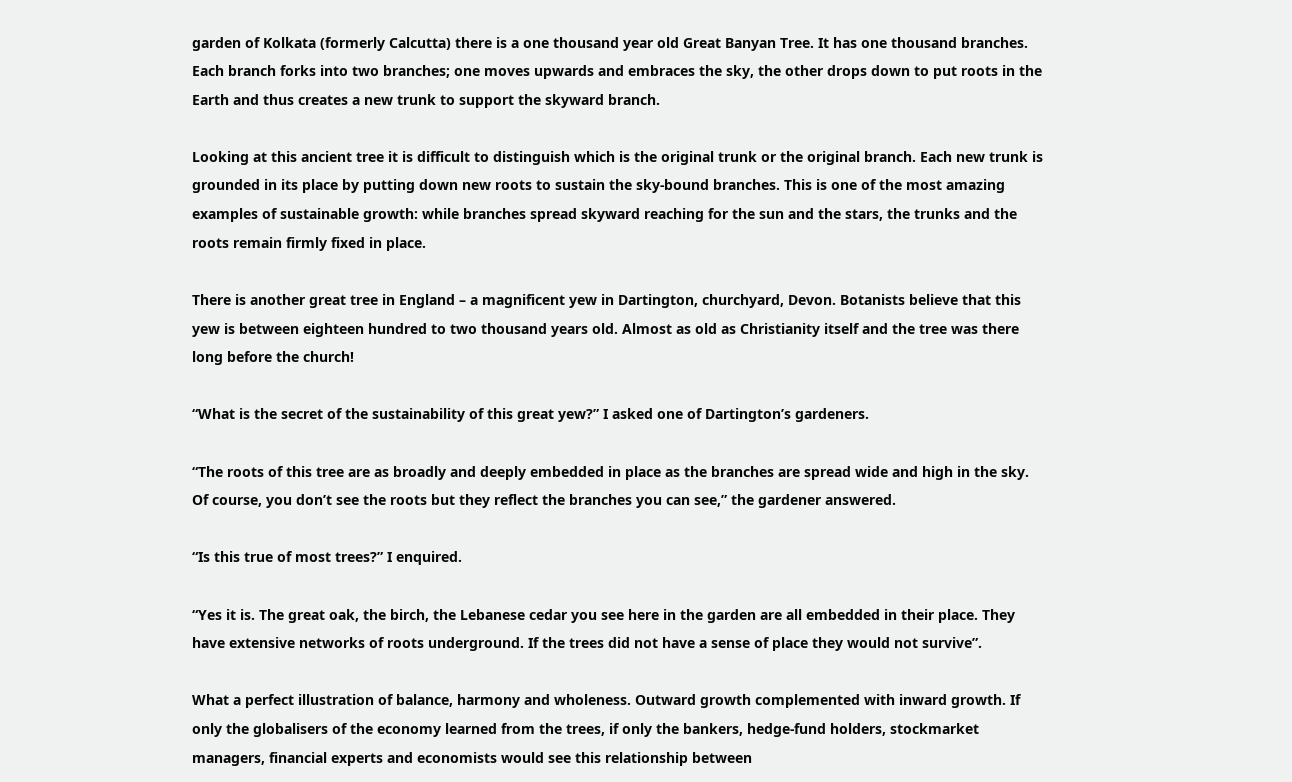garden of Kolkata (formerly Calcutta) there is a one thousand year old Great Banyan Tree. It has one thousand branches. Each branch forks into two branches; one moves upwards and embraces the sky, the other drops down to put roots in the Earth and thus creates a new trunk to support the skyward branch.

Looking at this ancient tree it is difficult to distinguish which is the original trunk or the original branch. Each new trunk is grounded in its place by putting down new roots to sustain the sky-bound branches. This is one of the most amazing examples of sustainable growth: while branches spread skyward reaching for the sun and the stars, the trunks and the roots remain firmly fixed in place.

There is another great tree in England – a magnificent yew in Dartington, churchyard, Devon. Botanists believe that this yew is between eighteen hundred to two thousand years old. Almost as old as Christianity itself and the tree was there long before the church!

“What is the secret of the sustainability of this great yew?” I asked one of Dartington’s gardeners.

“The roots of this tree are as broadly and deeply embedded in place as the branches are spread wide and high in the sky. Of course, you don’t see the roots but they reflect the branches you can see,” the gardener answered.

“Is this true of most trees?” I enquired.

“Yes it is. The great oak, the birch, the Lebanese cedar you see here in the garden are all embedded in their place. They have extensive networks of roots underground. If the trees did not have a sense of place they would not survive”.

What a perfect illustration of balance, harmony and wholeness. Outward growth complemented with inward growth. If only the globalisers of the economy learned from the trees, if only the bankers, hedge-fund holders, stockmarket managers, financial experts and economists would see this relationship between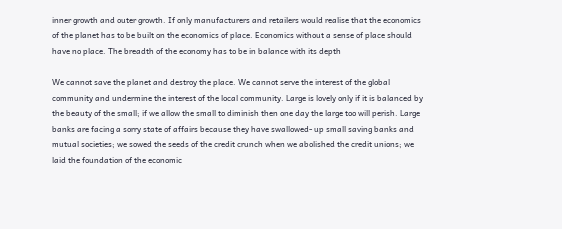inner growth and outer growth. If only manufacturers and retailers would realise that the economics of the planet has to be built on the economics of place. Economics without a sense of place should have no place. The breadth of the economy has to be in balance with its depth

We cannot save the planet and destroy the place. We cannot serve the interest of the global community and undermine the interest of the local community. Large is lovely only if it is balanced by the beauty of the small; if we allow the small to diminish then one day the large too will perish. Large banks are facing a sorry state of affairs because they have swallowed- up small saving banks and mutual societies; we sowed the seeds of the credit crunch when we abolished the credit unions; we laid the foundation of the economic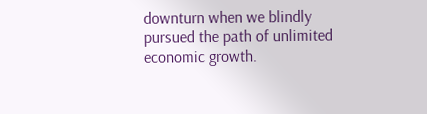downturn when we blindly pursued the path of unlimited economic growth.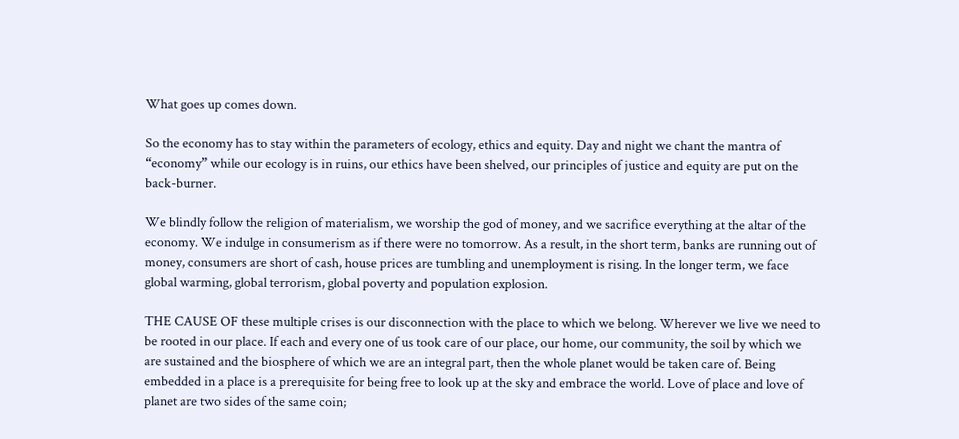What goes up comes down.

So the economy has to stay within the parameters of ecology, ethics and equity. Day and night we chant the mantra of “economy” while our ecology is in ruins, our ethics have been shelved, our principles of justice and equity are put on the back-burner.

We blindly follow the religion of materialism, we worship the god of money, and we sacrifice everything at the altar of the economy. We indulge in consumerism as if there were no tomorrow. As a result, in the short term, banks are running out of money, consumers are short of cash, house prices are tumbling and unemployment is rising. In the longer term, we face global warming, global terrorism, global poverty and population explosion.

THE CAUSE OF these multiple crises is our disconnection with the place to which we belong. Wherever we live we need to be rooted in our place. If each and every one of us took care of our place, our home, our community, the soil by which we are sustained and the biosphere of which we are an integral part, then the whole planet would be taken care of. Being embedded in a place is a prerequisite for being free to look up at the sky and embrace the world. Love of place and love of planet are two sides of the same coin;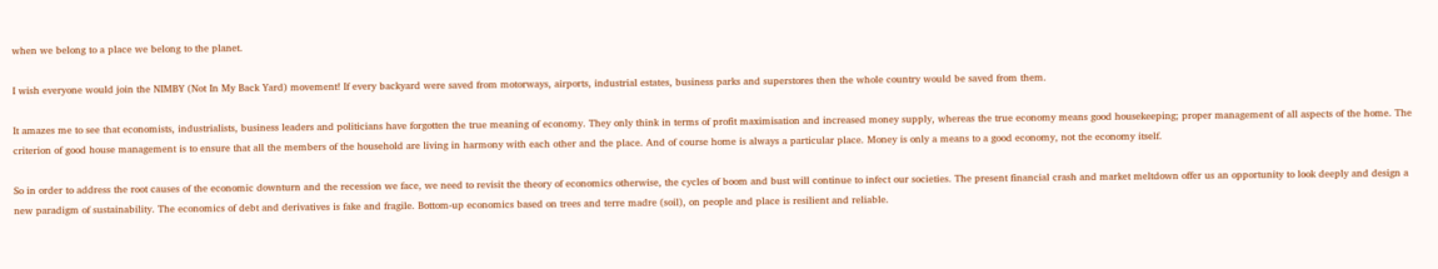when we belong to a place we belong to the planet.

I wish everyone would join the NIMBY (Not In My Back Yard) movement! If every backyard were saved from motorways, airports, industrial estates, business parks and superstores then the whole country would be saved from them.

It amazes me to see that economists, industrialists, business leaders and politicians have forgotten the true meaning of economy. They only think in terms of profit maximisation and increased money supply, whereas the true economy means good housekeeping; proper management of all aspects of the home. The criterion of good house management is to ensure that all the members of the household are living in harmony with each other and the place. And of course home is always a particular place. Money is only a means to a good economy, not the economy itself.

So in order to address the root causes of the economic downturn and the recession we face, we need to revisit the theory of economics otherwise, the cycles of boom and bust will continue to infect our societies. The present financial crash and market meltdown offer us an opportunity to look deeply and design a new paradigm of sustainability. The economics of debt and derivatives is fake and fragile. Bottom-up economics based on trees and terre madre (soil), on people and place is resilient and reliable.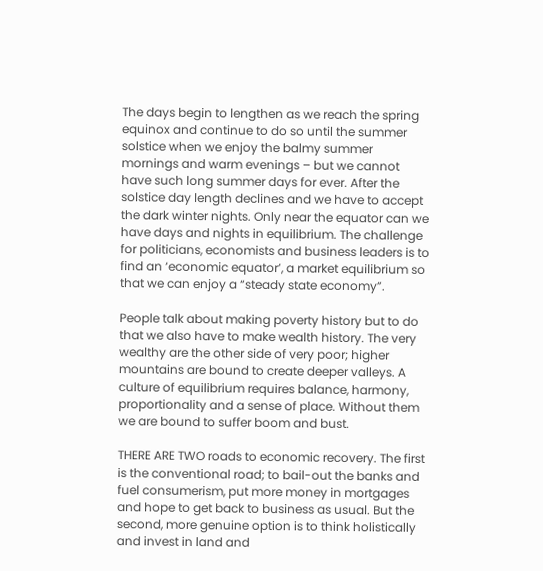The days begin to lengthen as we reach the spring equinox and continue to do so until the summer solstice when we enjoy the balmy summer mornings and warm evenings – but we cannot have such long summer days for ever. After the solstice day length declines and we have to accept the dark winter nights. Only near the equator can we have days and nights in equilibrium. The challenge for politicians, economists and business leaders is to find an ‘economic equator’, a market equilibrium so that we can enjoy a “steady state economy”.

People talk about making poverty history but to do that we also have to make wealth history. The very wealthy are the other side of very poor; higher mountains are bound to create deeper valleys. A culture of equilibrium requires balance, harmony, proportionality and a sense of place. Without them we are bound to suffer boom and bust.

THERE ARE TWO roads to economic recovery. The first is the conventional road; to bail-out the banks and fuel consumerism, put more money in mortgages and hope to get back to business as usual. But the second, more genuine option is to think holistically and invest in land and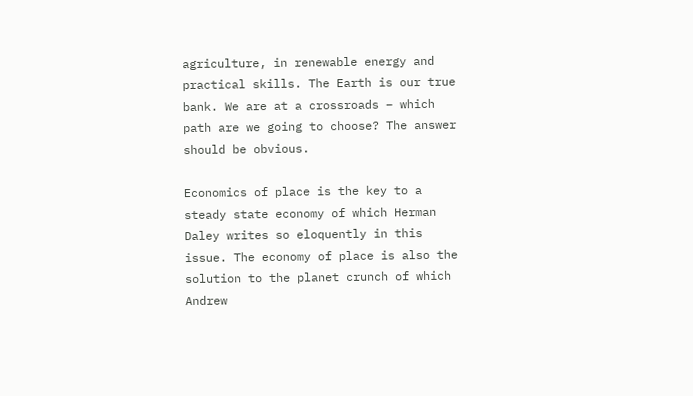agriculture, in renewable energy and practical skills. The Earth is our true bank. We are at a crossroads – which path are we going to choose? The answer should be obvious.

Economics of place is the key to a steady state economy of which Herman Daley writes so eloquently in this issue. The economy of place is also the solution to the planet crunch of which Andrew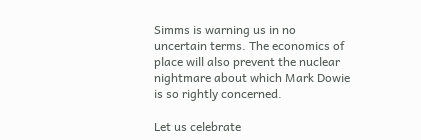Simms is warning us in no uncertain terms. The economics of place will also prevent the nuclear nightmare about which Mark Dowie is so rightly concerned.

Let us celebrate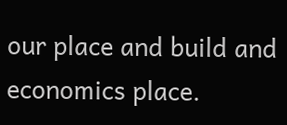our place and build and economics place.